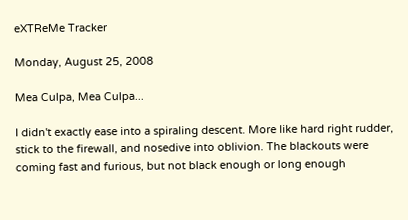eXTReMe Tracker

Monday, August 25, 2008

Mea Culpa, Mea Culpa...

I didn't exactly ease into a spiraling descent. More like hard right rudder, stick to the firewall, and nosedive into oblivion. The blackouts were coming fast and furious, but not black enough or long enough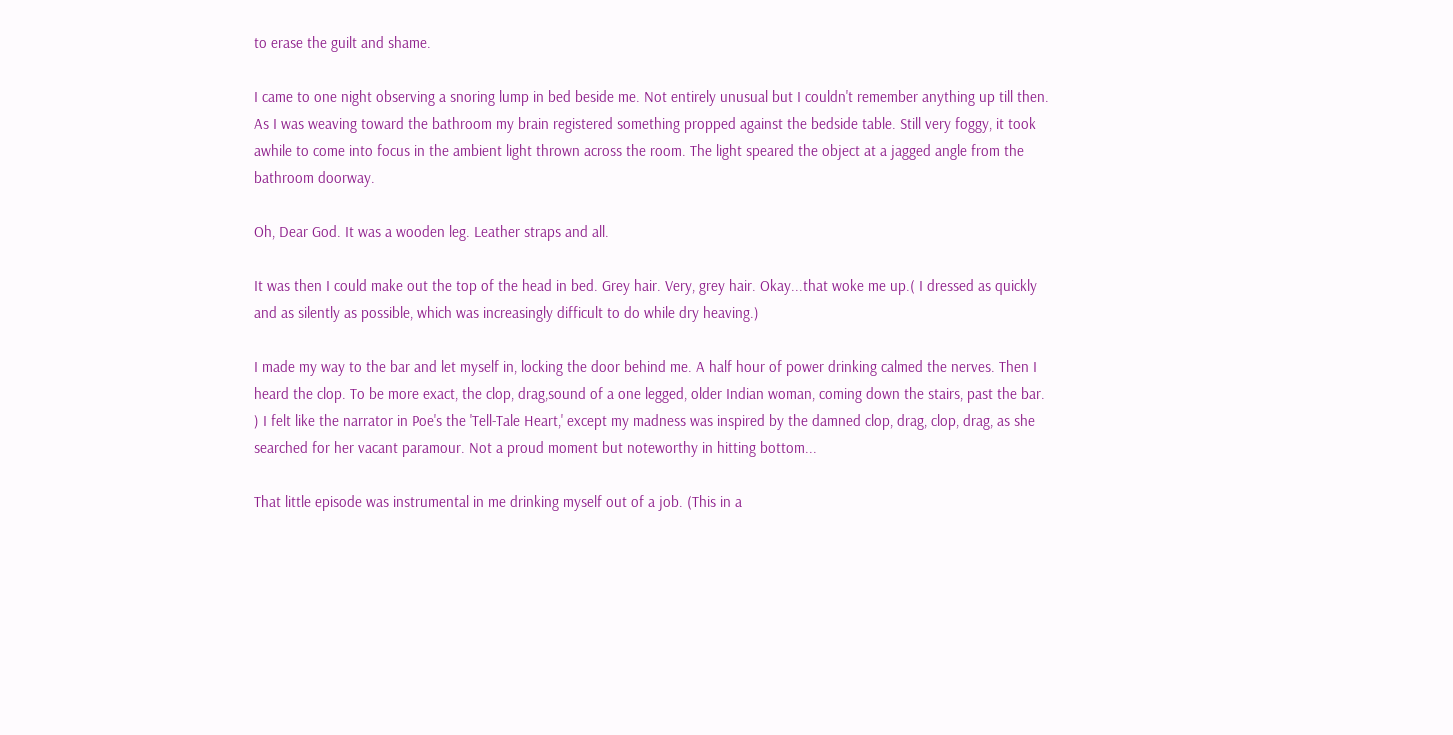to erase the guilt and shame.

I came to one night observing a snoring lump in bed beside me. Not entirely unusual but I couldn't remember anything up till then. As I was weaving toward the bathroom my brain registered something propped against the bedside table. Still very foggy, it took awhile to come into focus in the ambient light thrown across the room. The light speared the object at a jagged angle from the bathroom doorway.

Oh, Dear God. It was a wooden leg. Leather straps and all.

It was then I could make out the top of the head in bed. Grey hair. Very, grey hair. Okay...that woke me up.( I dressed as quickly and as silently as possible, which was increasingly difficult to do while dry heaving.)

I made my way to the bar and let myself in, locking the door behind me. A half hour of power drinking calmed the nerves. Then I heard the clop. To be more exact, the clop, drag,sound of a one legged, older Indian woman, coming down the stairs, past the bar. ) I felt like the narrator in Poe's the 'Tell-Tale Heart,' except my madness was inspired by the damned clop, drag, clop, drag, as she searched for her vacant paramour. Not a proud moment but noteworthy in hitting bottom...

That little episode was instrumental in me drinking myself out of a job. (This in a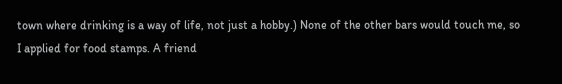town where drinking is a way of life, not just a hobby.) None of the other bars would touch me, so I applied for food stamps. A friend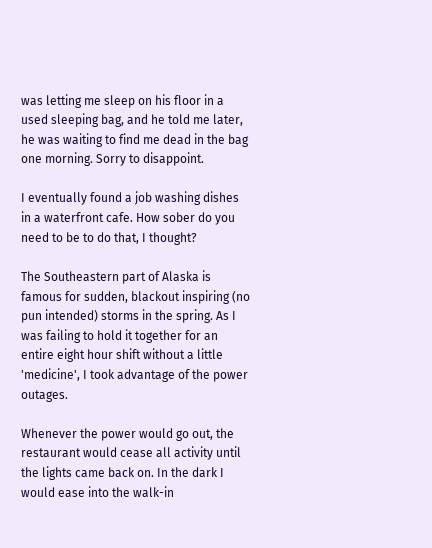was letting me sleep on his floor in a used sleeping bag, and he told me later, he was waiting to find me dead in the bag one morning. Sorry to disappoint.

I eventually found a job washing dishes in a waterfront cafe. How sober do you need to be to do that, I thought?

The Southeastern part of Alaska is famous for sudden, blackout inspiring (no pun intended) storms in the spring. As I was failing to hold it together for an entire eight hour shift without a little 'medicine', I took advantage of the power outages.

Whenever the power would go out, the restaurant would cease all activity until the lights came back on. In the dark I would ease into the walk-in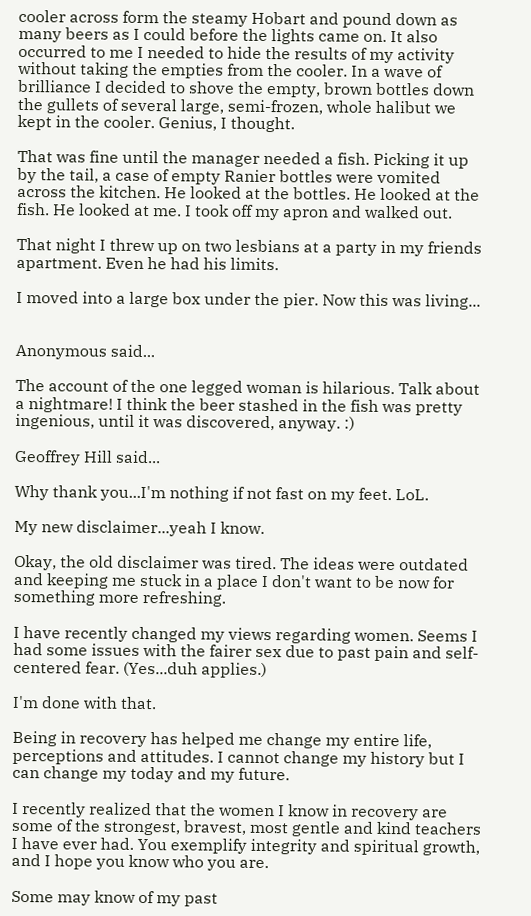cooler across form the steamy Hobart and pound down as many beers as I could before the lights came on. It also occurred to me I needed to hide the results of my activity without taking the empties from the cooler. In a wave of brilliance I decided to shove the empty, brown bottles down the gullets of several large, semi-frozen, whole halibut we kept in the cooler. Genius, I thought.

That was fine until the manager needed a fish. Picking it up by the tail, a case of empty Ranier bottles were vomited across the kitchen. He looked at the bottles. He looked at the fish. He looked at me. I took off my apron and walked out.

That night I threw up on two lesbians at a party in my friends apartment. Even he had his limits.

I moved into a large box under the pier. Now this was living...


Anonymous said...

The account of the one legged woman is hilarious. Talk about a nightmare! I think the beer stashed in the fish was pretty ingenious, until it was discovered, anyway. :)

Geoffrey Hill said...

Why thank you...I'm nothing if not fast on my feet. LoL.

My new disclaimer...yeah I know.

Okay, the old disclaimer was tired. The ideas were outdated and keeping me stuck in a place I don't want to be now for something more refreshing.

I have recently changed my views regarding women. Seems I had some issues with the fairer sex due to past pain and self- centered fear. (Yes...duh applies.)

I'm done with that.

Being in recovery has helped me change my entire life, perceptions and attitudes. I cannot change my history but I can change my today and my future.

I recently realized that the women I know in recovery are some of the strongest, bravest, most gentle and kind teachers I have ever had. You exemplify integrity and spiritual growth, and I hope you know who you are.

Some may know of my past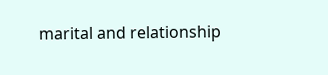marital and relationship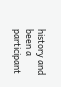history and been a participant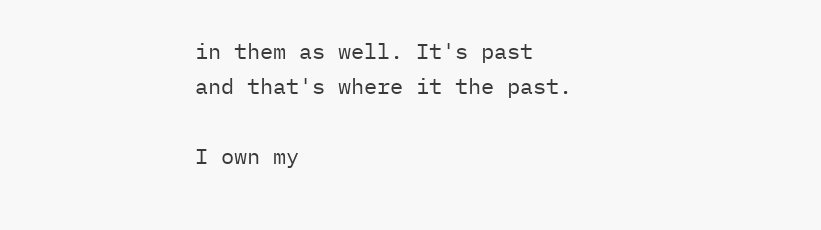in them as well. It's past and that's where it the past.

I own my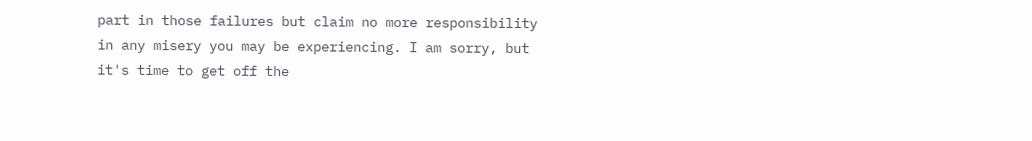part in those failures but claim no more responsibility in any misery you may be experiencing. I am sorry, but it's time to get off the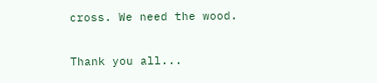cross. We need the wood.

Thank you all...